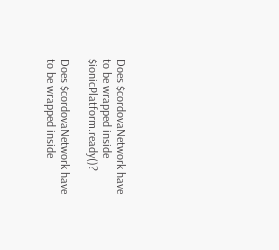Does $cordovaNetwork have to be wrapped inside $ionicPlatform.ready()?

Does $cordovaNetwork have to be wrapped inside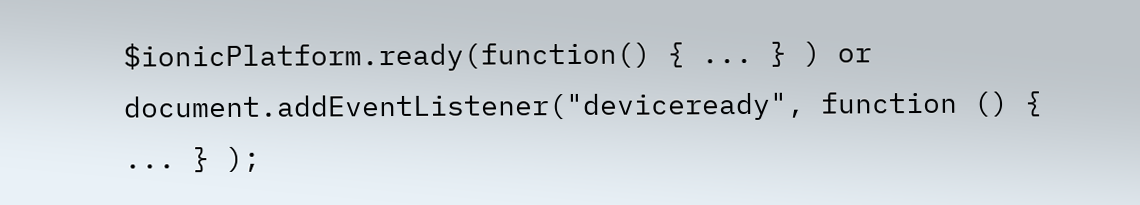$ionicPlatform.ready(function() { ... } ) or document.addEventListener("deviceready", function () { ... } );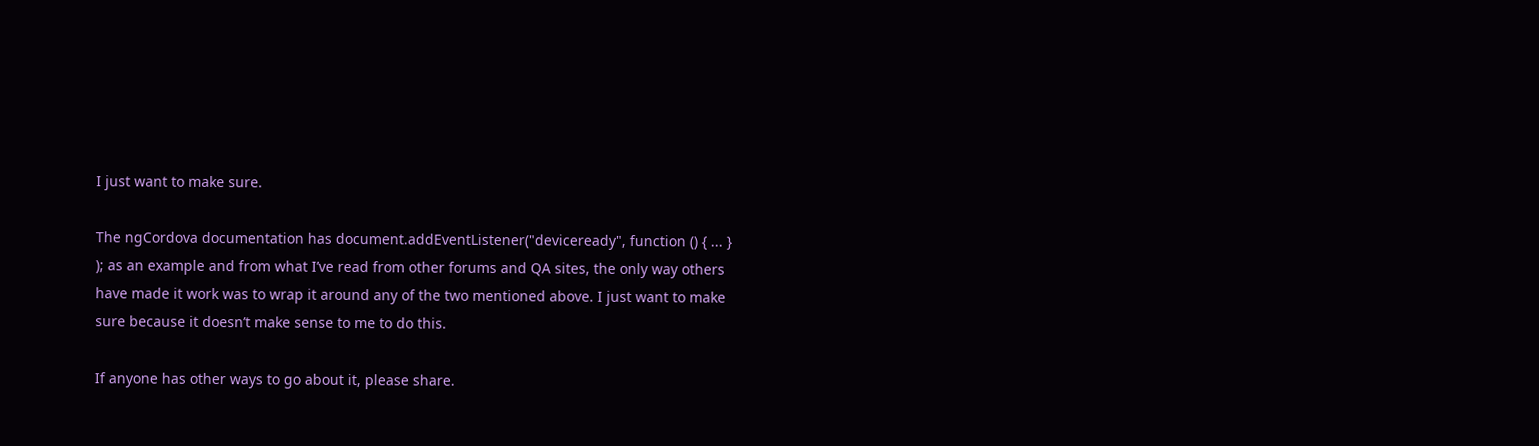I just want to make sure.

The ngCordova documentation has document.addEventListener("deviceready", function () { ... } ); as an example and from what I’ve read from other forums and QA sites, the only way others have made it work was to wrap it around any of the two mentioned above. I just want to make sure because it doesn’t make sense to me to do this.

If anyone has other ways to go about it, please share.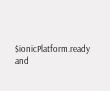$ionicPlatform.ready and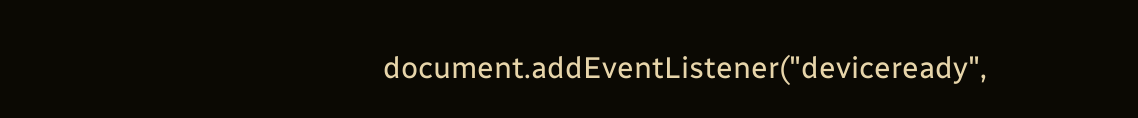document.addEventListener("deviceready",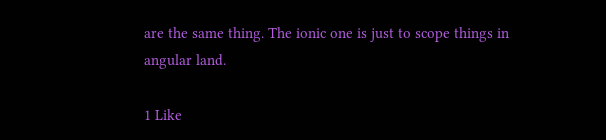are the same thing. The ionic one is just to scope things in angular land.

1 Like